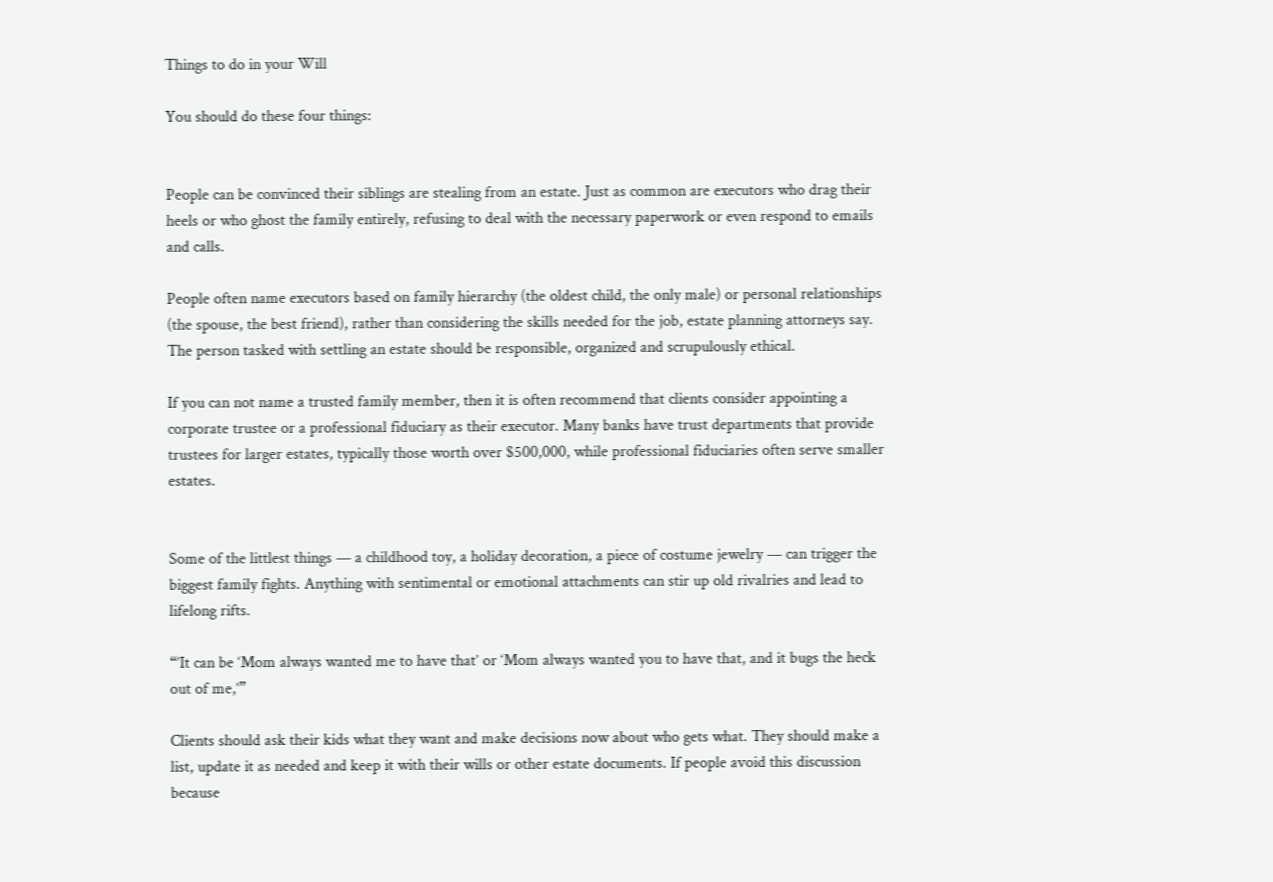Things to do in your Will

You should do these four things:


People can be convinced their siblings are stealing from an estate. Just as common are executors who drag their heels or who ghost the family entirely, refusing to deal with the necessary paperwork or even respond to emails and calls.

People often name executors based on family hierarchy (the oldest child, the only male) or personal relationships (the spouse, the best friend), rather than considering the skills needed for the job, estate planning attorneys say. The person tasked with settling an estate should be responsible, organized and scrupulously ethical.

If you can not name a trusted family member, then it is often recommend that clients consider appointing a corporate trustee or a professional fiduciary as their executor. Many banks have trust departments that provide trustees for larger estates, typically those worth over $500,000, while professional fiduciaries often serve smaller estates.


Some of the littlest things — a childhood toy, a holiday decoration, a piece of costume jewelry — can trigger the biggest family fights. Anything with sentimental or emotional attachments can stir up old rivalries and lead to lifelong rifts.

“’It can be ‘Mom always wanted me to have that’ or ‘Mom always wanted you to have that, and it bugs the heck out of me,’”

Clients should ask their kids what they want and make decisions now about who gets what. They should make a list, update it as needed and keep it with their wills or other estate documents. If people avoid this discussion because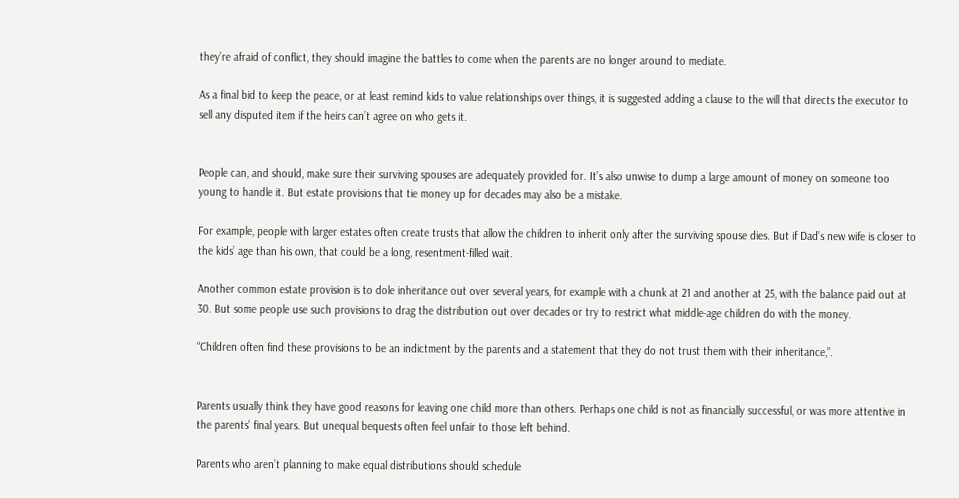they’re afraid of conflict, they should imagine the battles to come when the parents are no longer around to mediate.

As a final bid to keep the peace, or at least remind kids to value relationships over things, it is suggested adding a clause to the will that directs the executor to sell any disputed item if the heirs can’t agree on who gets it.


People can, and should, make sure their surviving spouses are adequately provided for. It’s also unwise to dump a large amount of money on someone too young to handle it. But estate provisions that tie money up for decades may also be a mistake.

For example, people with larger estates often create trusts that allow the children to inherit only after the surviving spouse dies. But if Dad’s new wife is closer to the kids’ age than his own, that could be a long, resentment-filled wait.

Another common estate provision is to dole inheritance out over several years, for example with a chunk at 21 and another at 25, with the balance paid out at 30. But some people use such provisions to drag the distribution out over decades or try to restrict what middle-age children do with the money.

“Children often find these provisions to be an indictment by the parents and a statement that they do not trust them with their inheritance,”.


Parents usually think they have good reasons for leaving one child more than others. Perhaps one child is not as financially successful, or was more attentive in the parents’ final years. But unequal bequests often feel unfair to those left behind.

Parents who aren’t planning to make equal distributions should schedule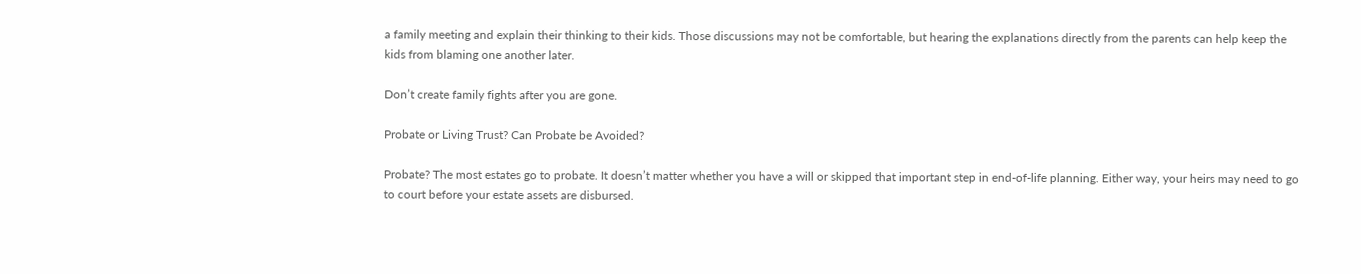a family meeting and explain their thinking to their kids. Those discussions may not be comfortable, but hearing the explanations directly from the parents can help keep the kids from blaming one another later.

Don’t create family fights after you are gone.

Probate or Living Trust? Can Probate be Avoided?

Probate? The most estates go to probate. It doesn’t matter whether you have a will or skipped that important step in end-of-life planning. Either way, your heirs may need to go to court before your estate assets are disbursed.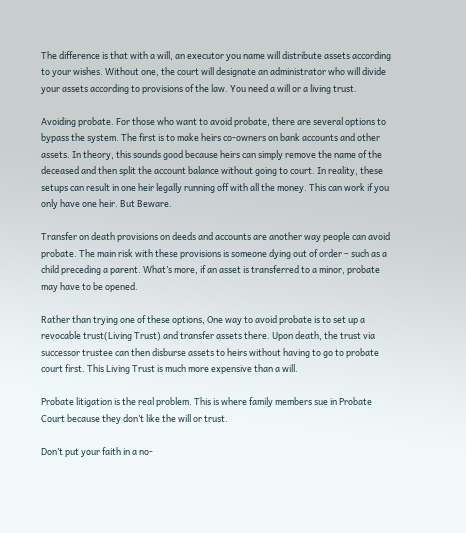The difference is that with a will, an executor you name will distribute assets according to your wishes. Without one, the court will designate an administrator who will divide your assets according to provisions of the law. You need a will or a living trust.

Avoiding probate. For those who want to avoid probate, there are several options to bypass the system. The first is to make heirs co-owners on bank accounts and other assets. In theory, this sounds good because heirs can simply remove the name of the deceased and then split the account balance without going to court. In reality, these setups can result in one heir legally running off with all the money. This can work if you only have one heir. But Beware.

Transfer on death provisions on deeds and accounts are another way people can avoid probate. The main risk with these provisions is someone dying out of order – such as a child preceding a parent. What’s more, if an asset is transferred to a minor, probate may have to be opened.

Rather than trying one of these options, One way to avoid probate is to set up a revocable trust(Living Trust) and transfer assets there. Upon death, the trust via successor trustee can then disburse assets to heirs without having to go to probate court first. This Living Trust is much more expensive than a will.

Probate litigation is the real problem. This is where family members sue in Probate Court because they don’t like the will or trust.

Don’t put your faith in a no-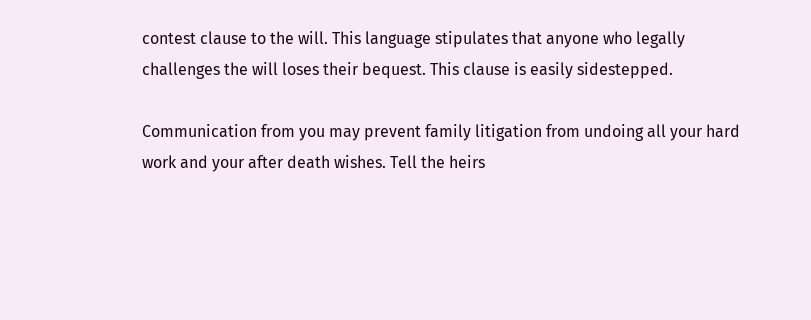contest clause to the will. This language stipulates that anyone who legally challenges the will loses their bequest. This clause is easily sidestepped.

Communication from you may prevent family litigation from undoing all your hard work and your after death wishes. Tell the heirs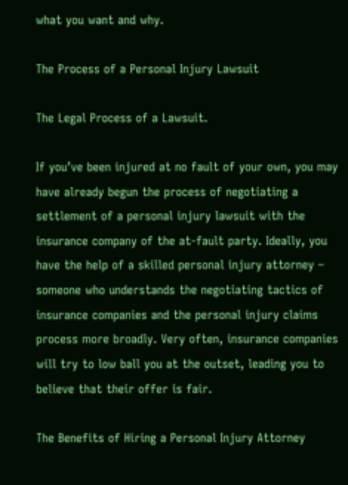what you want and why.

The Process of a Personal Injury Lawsuit

The Legal Process of a Lawsuit.

If you’ve been injured at no fault of your own, you may have already begun the process of negotiating a settlement of a personal injury lawsuit with the insurance company of the at-fault party. Ideally, you have the help of a skilled personal injury attorney – someone who understands the negotiating tactics of insurance companies and the personal injury claims process more broadly. Very often, insurance companies will try to low ball you at the outset, leading you to believe that their offer is fair.

The Benefits of Hiring a Personal Injury Attorney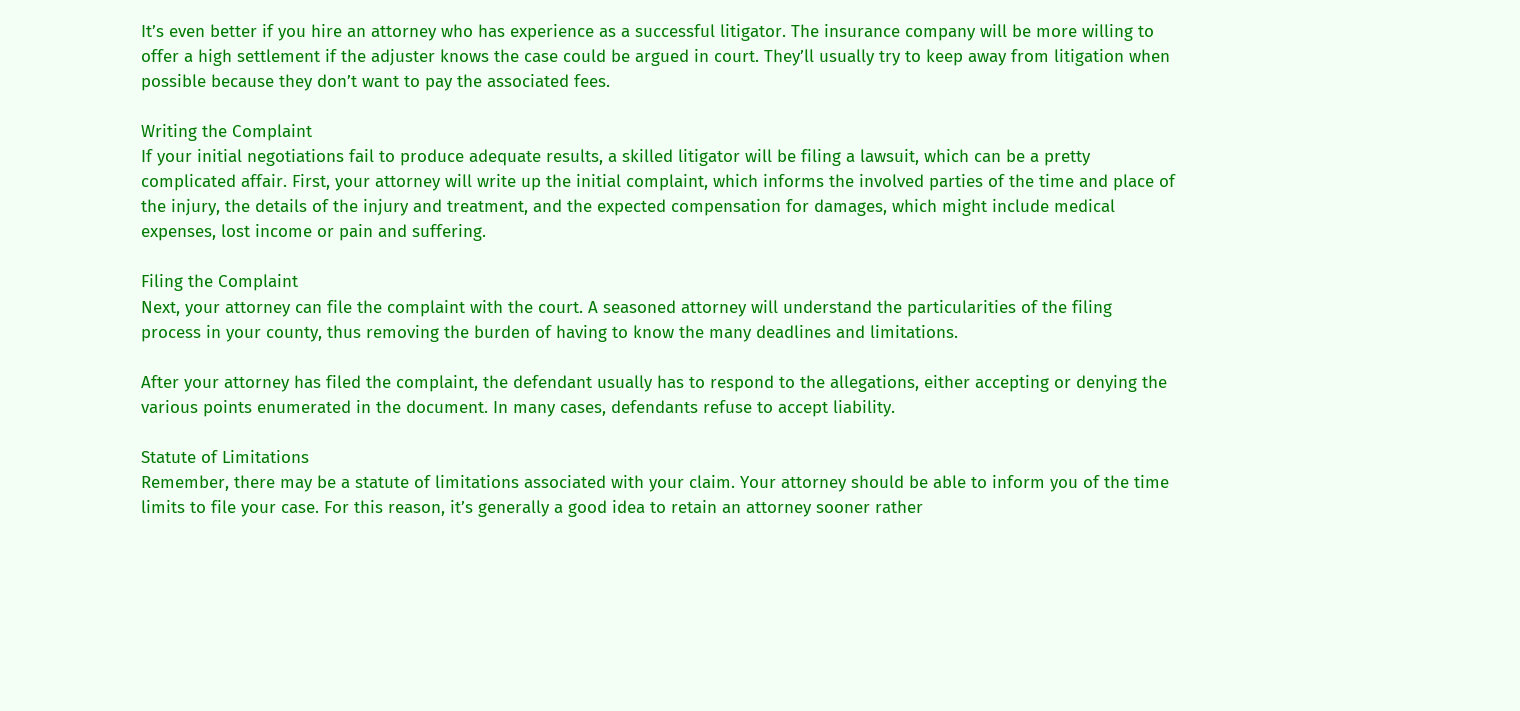It’s even better if you hire an attorney who has experience as a successful litigator. The insurance company will be more willing to offer a high settlement if the adjuster knows the case could be argued in court. They’ll usually try to keep away from litigation when possible because they don’t want to pay the associated fees.

Writing the Complaint
If your initial negotiations fail to produce adequate results, a skilled litigator will be filing a lawsuit, which can be a pretty complicated affair. First, your attorney will write up the initial complaint, which informs the involved parties of the time and place of the injury, the details of the injury and treatment, and the expected compensation for damages, which might include medical expenses, lost income or pain and suffering.

Filing the Complaint
Next, your attorney can file the complaint with the court. A seasoned attorney will understand the particularities of the filing process in your county, thus removing the burden of having to know the many deadlines and limitations.

After your attorney has filed the complaint, the defendant usually has to respond to the allegations, either accepting or denying the various points enumerated in the document. In many cases, defendants refuse to accept liability.

Statute of Limitations
Remember, there may be a statute of limitations associated with your claim. Your attorney should be able to inform you of the time limits to file your case. For this reason, it’s generally a good idea to retain an attorney sooner rather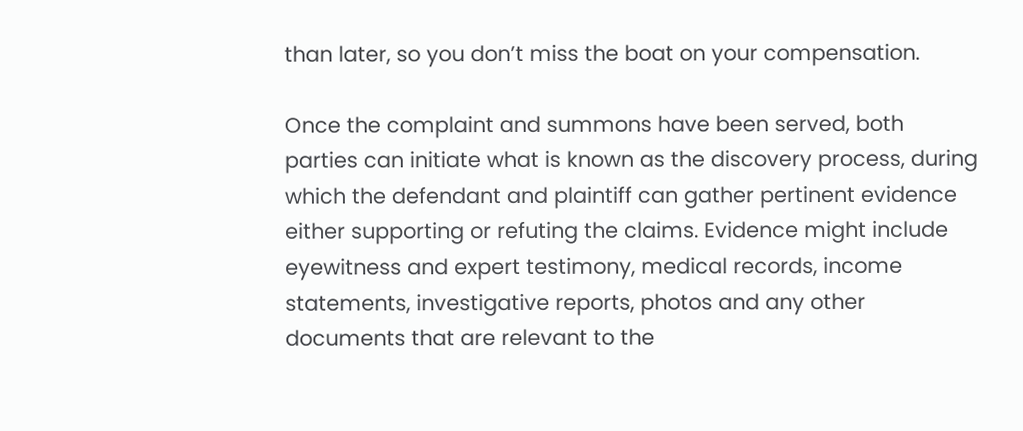than later, so you don’t miss the boat on your compensation.

Once the complaint and summons have been served, both parties can initiate what is known as the discovery process, during which the defendant and plaintiff can gather pertinent evidence either supporting or refuting the claims. Evidence might include eyewitness and expert testimony, medical records, income statements, investigative reports, photos and any other documents that are relevant to the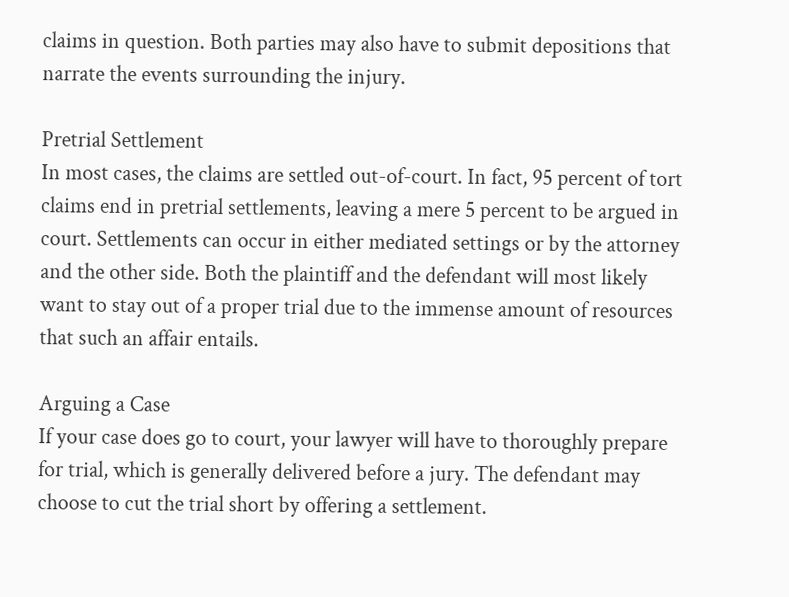claims in question. Both parties may also have to submit depositions that narrate the events surrounding the injury.

Pretrial Settlement
In most cases, the claims are settled out-of-court. In fact, 95 percent of tort claims end in pretrial settlements, leaving a mere 5 percent to be argued in court. Settlements can occur in either mediated settings or by the attorney and the other side. Both the plaintiff and the defendant will most likely want to stay out of a proper trial due to the immense amount of resources that such an affair entails.

Arguing a Case
If your case does go to court, your lawyer will have to thoroughly prepare for trial, which is generally delivered before a jury. The defendant may choose to cut the trial short by offering a settlement.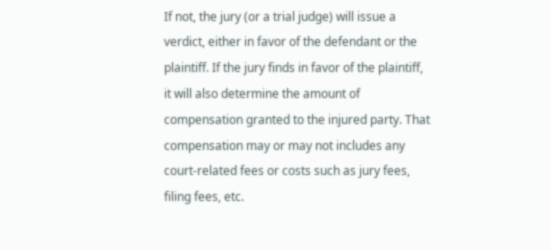If not, the jury (or a trial judge) will issue a verdict, either in favor of the defendant or the plaintiff. If the jury finds in favor of the plaintiff, it will also determine the amount of compensation granted to the injured party. That compensation may or may not includes any court-related fees or costs such as jury fees, filing fees, etc.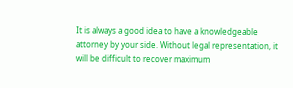It is always a good idea to have a knowledgeable attorney by your side. Without legal representation, it will be difficult to recover maximum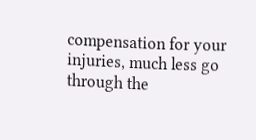compensation for your injuries, much less go through the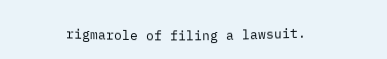rigmarole of filing a lawsuit.